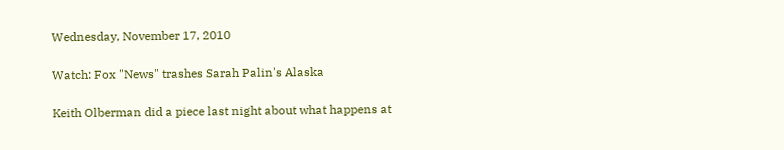Wednesday, November 17, 2010

Watch: Fox "News" trashes Sarah Palin's Alaska

Keith Olberman did a piece last night about what happens at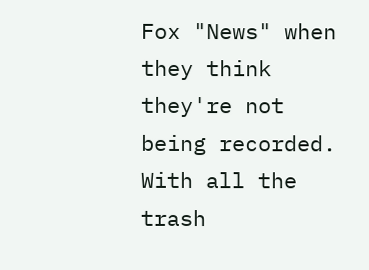Fox "News" when they think they're not being recorded. With all the trash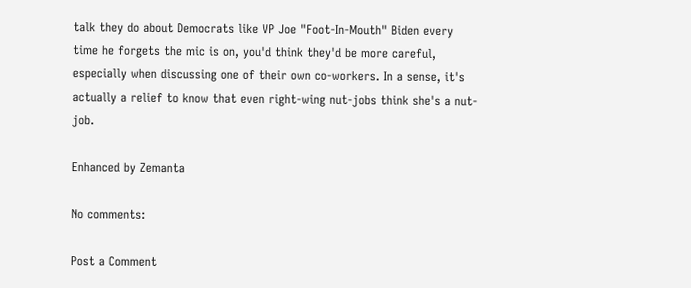talk they do about Democrats like VP Joe "Foot-In-Mouth" Biden every time he forgets the mic is on, you'd think they'd be more careful, especially when discussing one of their own co-workers. In a sense, it's actually a relief to know that even right-wing nut-jobs think she's a nut-job.

Enhanced by Zemanta

No comments:

Post a Comment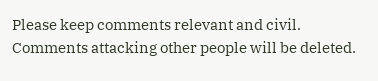Please keep comments relevant and civil. Comments attacking other people will be deleted.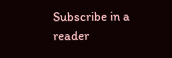Subscribe in a reader